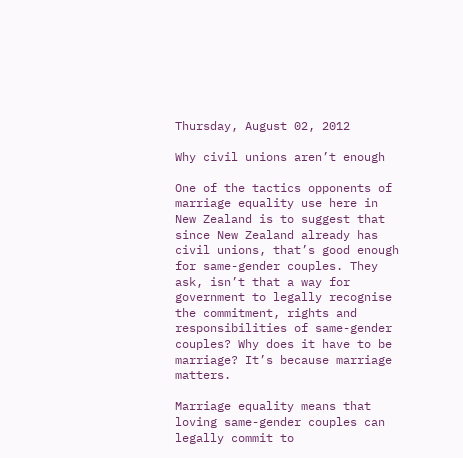Thursday, August 02, 2012

Why civil unions aren’t enough

One of the tactics opponents of marriage equality use here in New Zealand is to suggest that since New Zealand already has civil unions, that’s good enough for same-gender couples. They ask, isn’t that a way for government to legally recognise the commitment, rights and responsibilities of same-gender couples? Why does it have to be marriage? It’s because marriage matters.

Marriage equality means that loving same-gender couples can legally commit to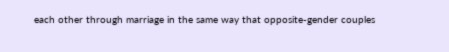each other through marriage in the same way that opposite-gender couples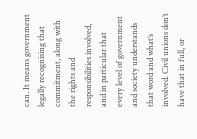can. It means government legally recognising that commitment, along with the rights and responsibilities involved, and in particular that every level of government and society understands that word and what’s involved. Civil unions don’t have that in full, or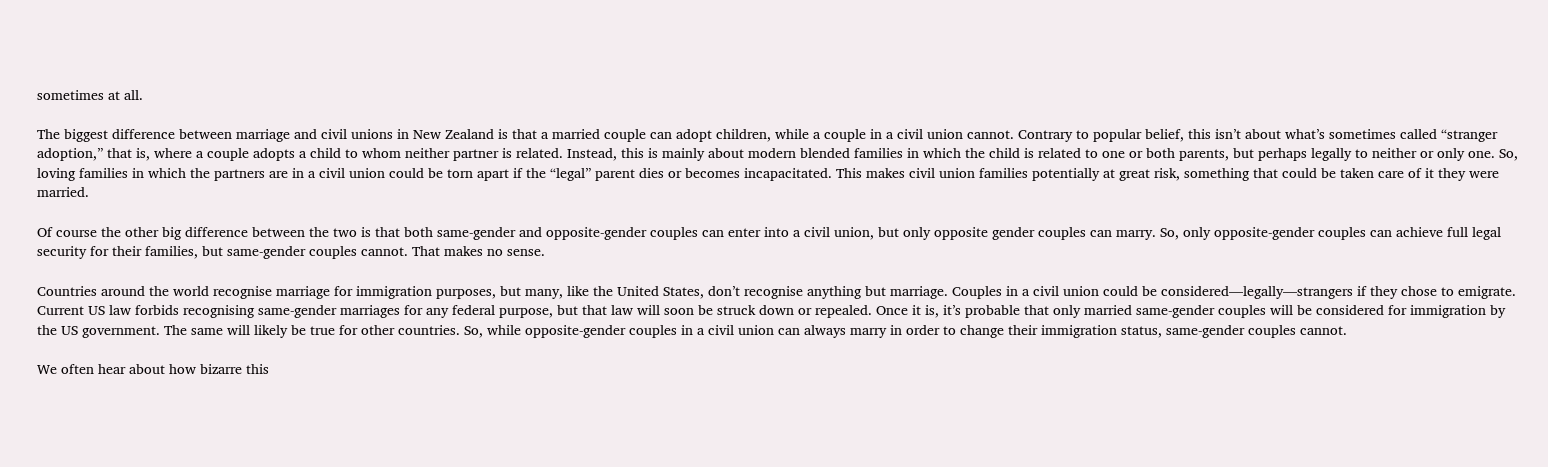sometimes at all.

The biggest difference between marriage and civil unions in New Zealand is that a married couple can adopt children, while a couple in a civil union cannot. Contrary to popular belief, this isn’t about what’s sometimes called “stranger adoption,” that is, where a couple adopts a child to whom neither partner is related. Instead, this is mainly about modern blended families in which the child is related to one or both parents, but perhaps legally to neither or only one. So, loving families in which the partners are in a civil union could be torn apart if the “legal” parent dies or becomes incapacitated. This makes civil union families potentially at great risk, something that could be taken care of it they were married.

Of course the other big difference between the two is that both same-gender and opposite-gender couples can enter into a civil union, but only opposite gender couples can marry. So, only opposite-gender couples can achieve full legal security for their families, but same-gender couples cannot. That makes no sense.

Countries around the world recognise marriage for immigration purposes, but many, like the United States, don’t recognise anything but marriage. Couples in a civil union could be considered—legally—strangers if they chose to emigrate. Current US law forbids recognising same-gender marriages for any federal purpose, but that law will soon be struck down or repealed. Once it is, it’s probable that only married same-gender couples will be considered for immigration by the US government. The same will likely be true for other countries. So, while opposite-gender couples in a civil union can always marry in order to change their immigration status, same-gender couples cannot.

We often hear about how bizarre this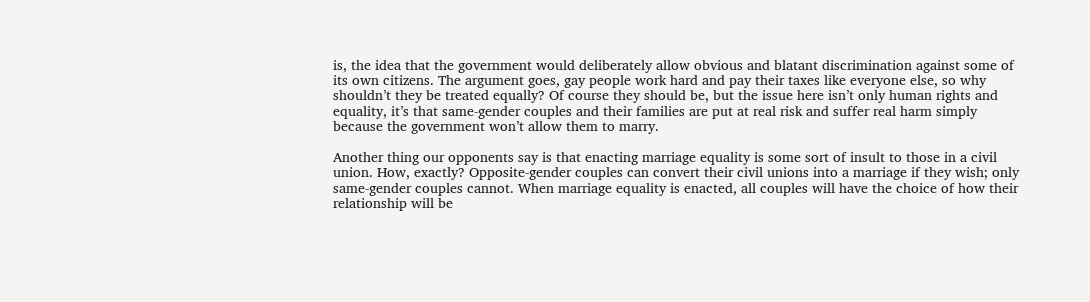is, the idea that the government would deliberately allow obvious and blatant discrimination against some of its own citizens. The argument goes, gay people work hard and pay their taxes like everyone else, so why shouldn’t they be treated equally? Of course they should be, but the issue here isn’t only human rights and equality, it’s that same-gender couples and their families are put at real risk and suffer real harm simply because the government won’t allow them to marry.

Another thing our opponents say is that enacting marriage equality is some sort of insult to those in a civil union. How, exactly? Opposite-gender couples can convert their civil unions into a marriage if they wish; only same-gender couples cannot. When marriage equality is enacted, all couples will have the choice of how their relationship will be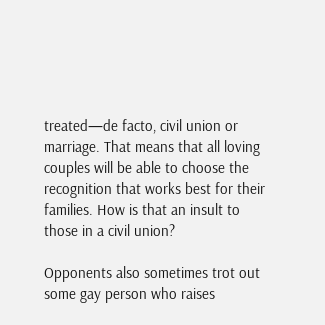treated—de facto, civil union or marriage. That means that all loving couples will be able to choose the recognition that works best for their families. How is that an insult to those in a civil union?

Opponents also sometimes trot out some gay person who raises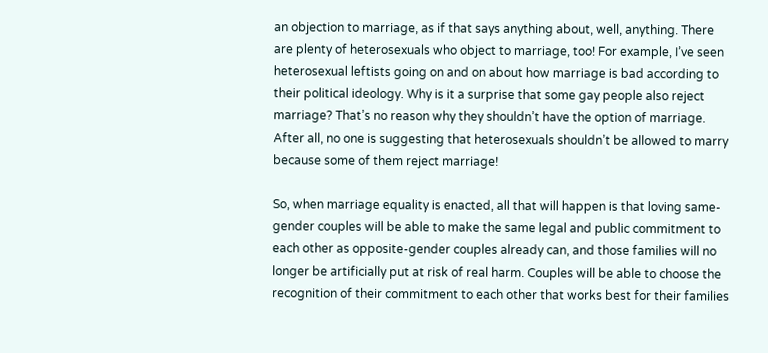an objection to marriage, as if that says anything about, well, anything. There are plenty of heterosexuals who object to marriage, too! For example, I’ve seen heterosexual leftists going on and on about how marriage is bad according to their political ideology. Why is it a surprise that some gay people also reject marriage? That’s no reason why they shouldn’t have the option of marriage. After all, no one is suggesting that heterosexuals shouldn’t be allowed to marry because some of them reject marriage!

So, when marriage equality is enacted, all that will happen is that loving same-gender couples will be able to make the same legal and public commitment to each other as opposite-gender couples already can, and those families will no longer be artificially put at risk of real harm. Couples will be able to choose the recognition of their commitment to each other that works best for their families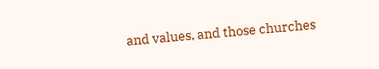and values, and those churches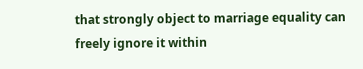that strongly object to marriage equality can freely ignore it within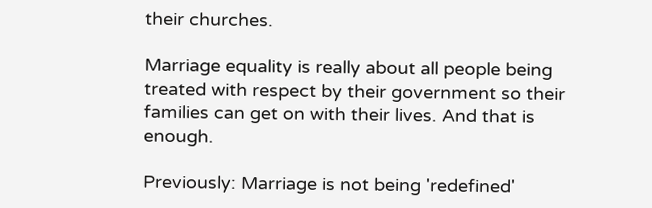their churches.

Marriage equality is really about all people being treated with respect by their government so their families can get on with their lives. And that is enough.

Previously: Marriage is not being 'redefined'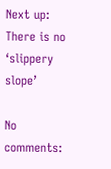Next up: There is no ‘slippery slope’

No comments: